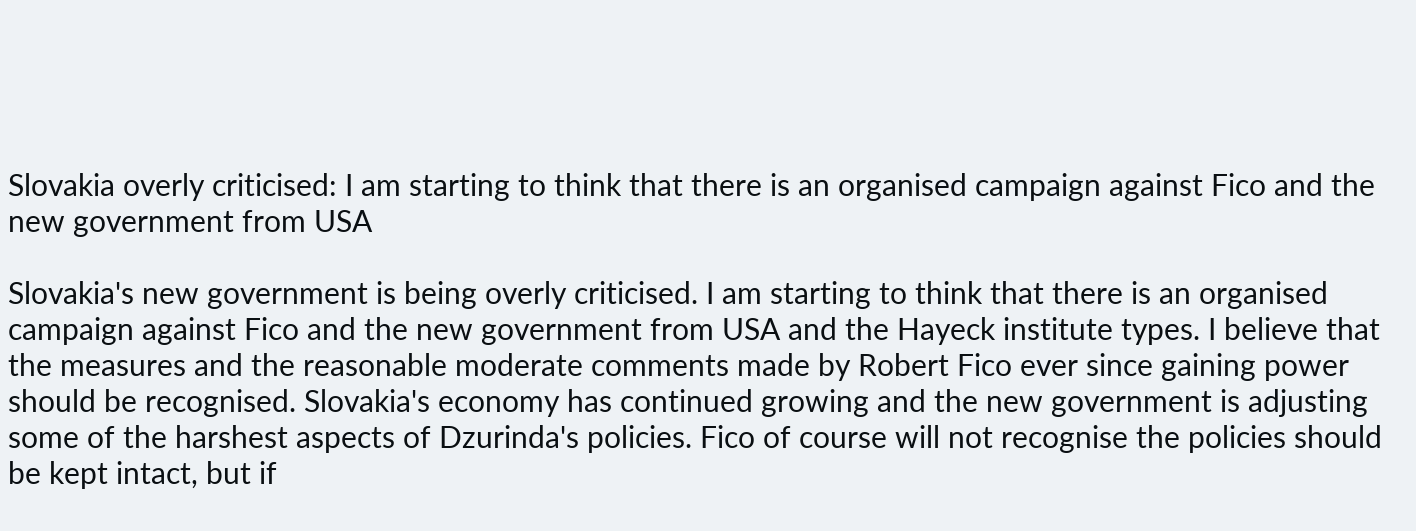Slovakia overly criticised: I am starting to think that there is an organised campaign against Fico and the new government from USA

Slovakia's new government is being overly criticised. I am starting to think that there is an organised campaign against Fico and the new government from USA and the Hayeck institute types. I believe that the measures and the reasonable moderate comments made by Robert Fico ever since gaining power should be recognised. Slovakia's economy has continued growing and the new government is adjusting some of the harshest aspects of Dzurinda's policies. Fico of course will not recognise the policies should be kept intact, but if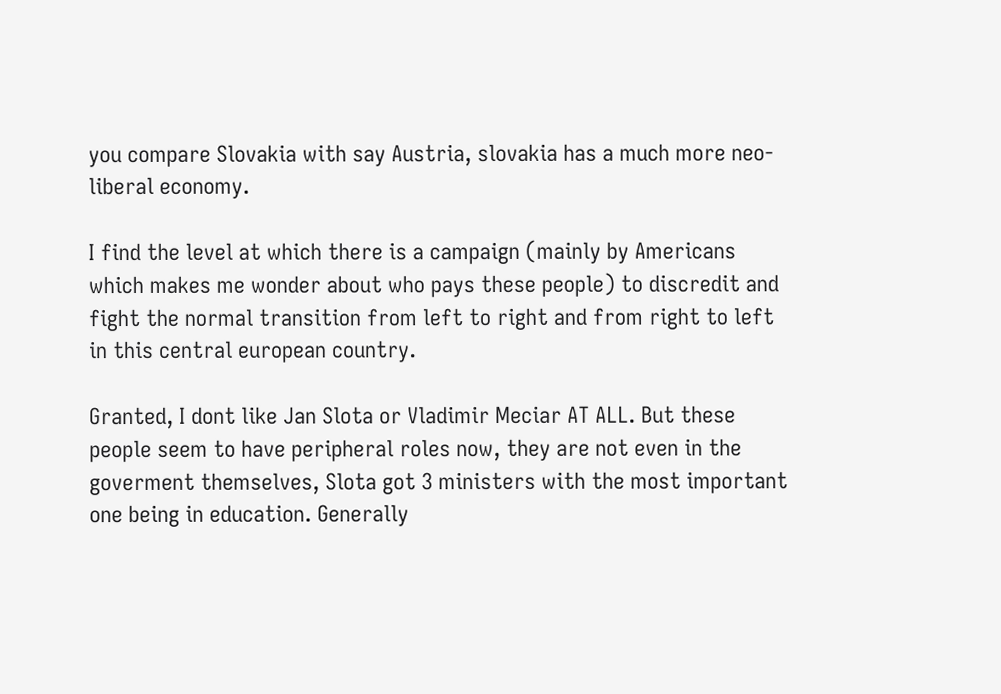you compare Slovakia with say Austria, slovakia has a much more neo-liberal economy.

I find the level at which there is a campaign (mainly by Americans which makes me wonder about who pays these people) to discredit and fight the normal transition from left to right and from right to left in this central european country.

Granted, I dont like Jan Slota or Vladimir Meciar AT ALL. But these people seem to have peripheral roles now, they are not even in the goverment themselves, Slota got 3 ministers with the most important one being in education. Generally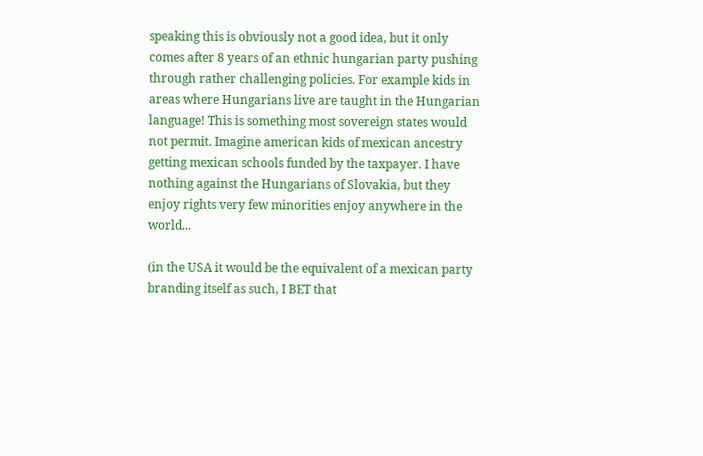speaking this is obviously not a good idea, but it only comes after 8 years of an ethnic hungarian party pushing through rather challenging policies. For example kids in areas where Hungarians live are taught in the Hungarian language! This is something most sovereign states would not permit. Imagine american kids of mexican ancestry getting mexican schools funded by the taxpayer. I have nothing against the Hungarians of Slovakia, but they enjoy rights very few minorities enjoy anywhere in the world...

(in the USA it would be the equivalent of a mexican party branding itself as such, I BET that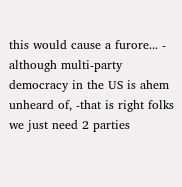this would cause a furore... - although multi-party democracy in the US is ahem unheard of, -that is right folks we just need 2 parties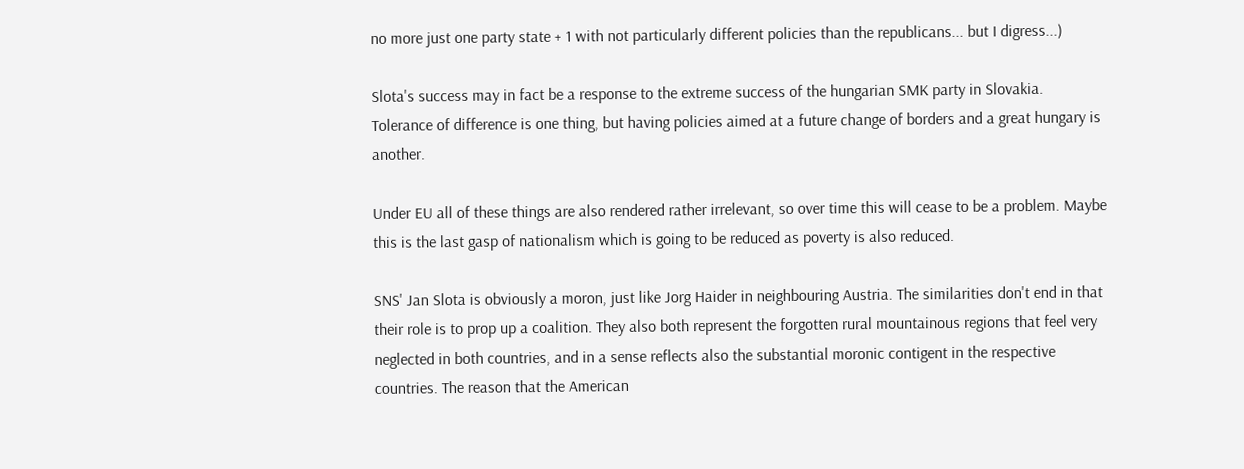no more just one party state + 1 with not particularly different policies than the republicans... but I digress...)

Slota's success may in fact be a response to the extreme success of the hungarian SMK party in Slovakia. Tolerance of difference is one thing, but having policies aimed at a future change of borders and a great hungary is another.

Under EU all of these things are also rendered rather irrelevant, so over time this will cease to be a problem. Maybe this is the last gasp of nationalism which is going to be reduced as poverty is also reduced.

SNS' Jan Slota is obviously a moron, just like Jorg Haider in neighbouring Austria. The similarities don't end in that their role is to prop up a coalition. They also both represent the forgotten rural mountainous regions that feel very neglected in both countries, and in a sense reflects also the substantial moronic contigent in the respective countries. The reason that the American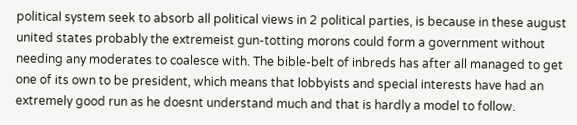political system seek to absorb all political views in 2 political parties, is because in these august united states probably the extremeist gun-totting morons could form a government without needing any moderates to coalesce with. The bible-belt of inbreds has after all managed to get one of its own to be president, which means that lobbyists and special interests have had an extremely good run as he doesnt understand much and that is hardly a model to follow.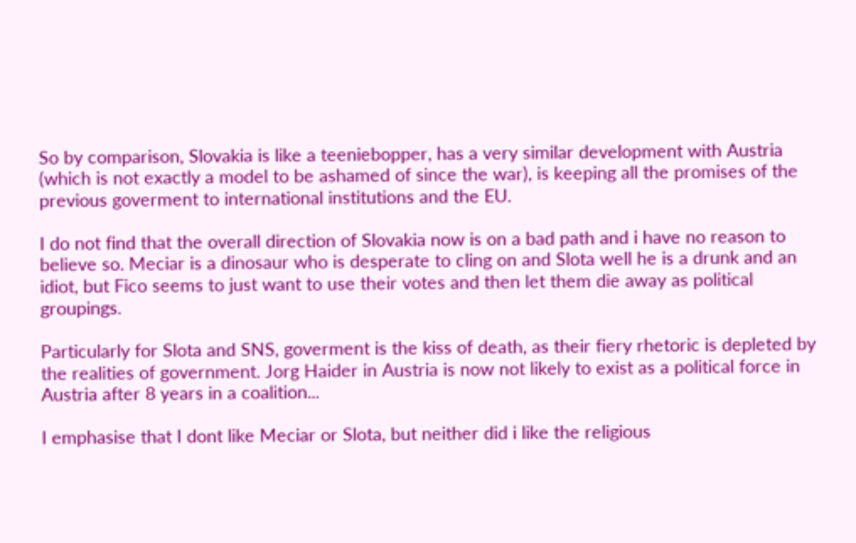So by comparison, Slovakia is like a teeniebopper, has a very similar development with Austria (which is not exactly a model to be ashamed of since the war), is keeping all the promises of the previous goverment to international institutions and the EU.

I do not find that the overall direction of Slovakia now is on a bad path and i have no reason to believe so. Meciar is a dinosaur who is desperate to cling on and Slota well he is a drunk and an idiot, but Fico seems to just want to use their votes and then let them die away as political groupings.

Particularly for Slota and SNS, goverment is the kiss of death, as their fiery rhetoric is depleted by the realities of government. Jorg Haider in Austria is now not likely to exist as a political force in Austria after 8 years in a coalition...

I emphasise that I dont like Meciar or Slota, but neither did i like the religious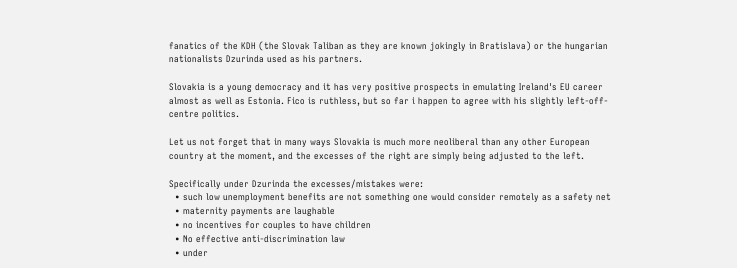fanatics of the KDH (the Slovak Taliban as they are known jokingly in Bratislava) or the hungarian nationalists Dzurinda used as his partners.

Slovakia is a young democracy and it has very positive prospects in emulating Ireland's EU career almost as well as Estonia. Fico is ruthless, but so far i happen to agree with his slightly left-off-centre politics.

Let us not forget that in many ways Slovakia is much more neoliberal than any other European country at the moment, and the excesses of the right are simply being adjusted to the left.

Specifically under Dzurinda the excesses/mistakes were:
  • such low unemployment benefits are not something one would consider remotely as a safety net
  • maternity payments are laughable
  • no incentives for couples to have children
  • No effective anti-discrimination law
  • under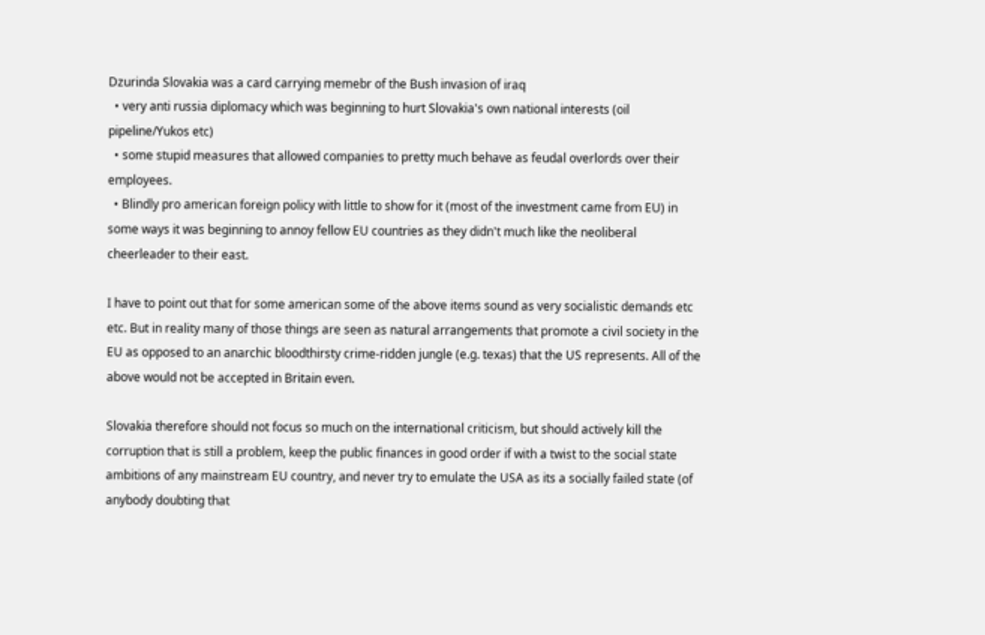Dzurinda Slovakia was a card carrying memebr of the Bush invasion of iraq
  • very anti russia diplomacy which was beginning to hurt Slovakia's own national interests (oil pipeline/Yukos etc)
  • some stupid measures that allowed companies to pretty much behave as feudal overlords over their employees.
  • Blindly pro american foreign policy with little to show for it (most of the investment came from EU) in some ways it was beginning to annoy fellow EU countries as they didn't much like the neoliberal cheerleader to their east.

I have to point out that for some american some of the above items sound as very socialistic demands etc etc. But in reality many of those things are seen as natural arrangements that promote a civil society in the EU as opposed to an anarchic bloodthirsty crime-ridden jungle (e.g. texas) that the US represents. All of the above would not be accepted in Britain even.

Slovakia therefore should not focus so much on the international criticism, but should actively kill the corruption that is still a problem, keep the public finances in good order if with a twist to the social state ambitions of any mainstream EU country, and never try to emulate the USA as its a socially failed state (of anybody doubting that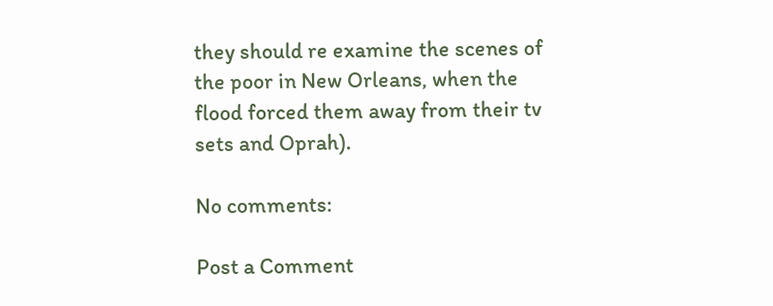they should re examine the scenes of the poor in New Orleans, when the flood forced them away from their tv sets and Oprah).

No comments:

Post a Comment